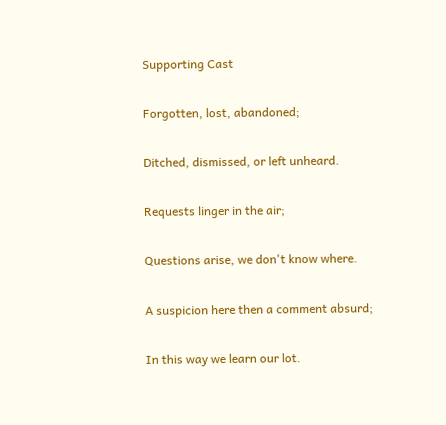Supporting Cast

Forgotten, lost, abandoned;

Ditched, dismissed, or left unheard.

Requests linger in the air;

Questions arise, we don't know where.

A suspicion here then a comment absurd;

In this way we learn our lot.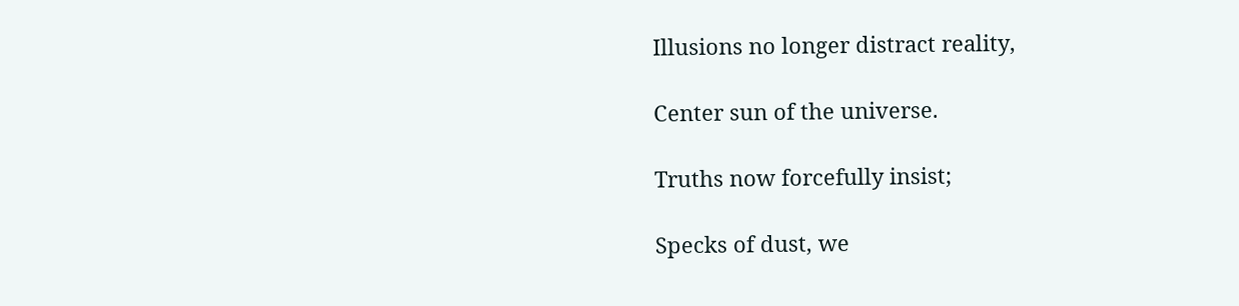Illusions no longer distract reality,

Center sun of the universe.

Truths now forcefully insist;

Specks of dust, we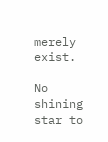merely exist.

No shining star to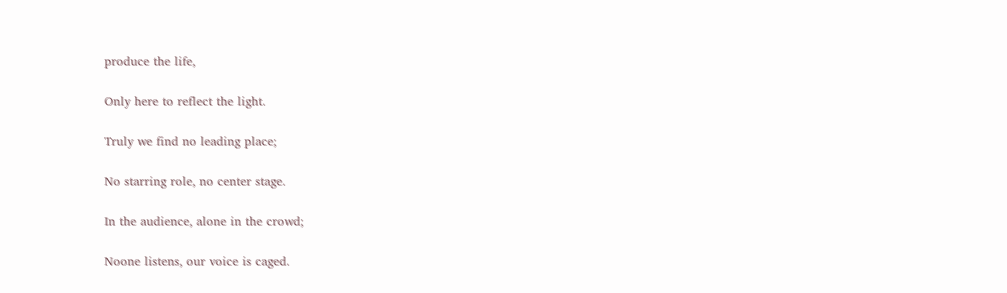produce the life,

Only here to reflect the light.

Truly we find no leading place;

No starring role, no center stage.

In the audience, alone in the crowd;

Noone listens, our voice is caged.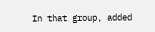In that group, added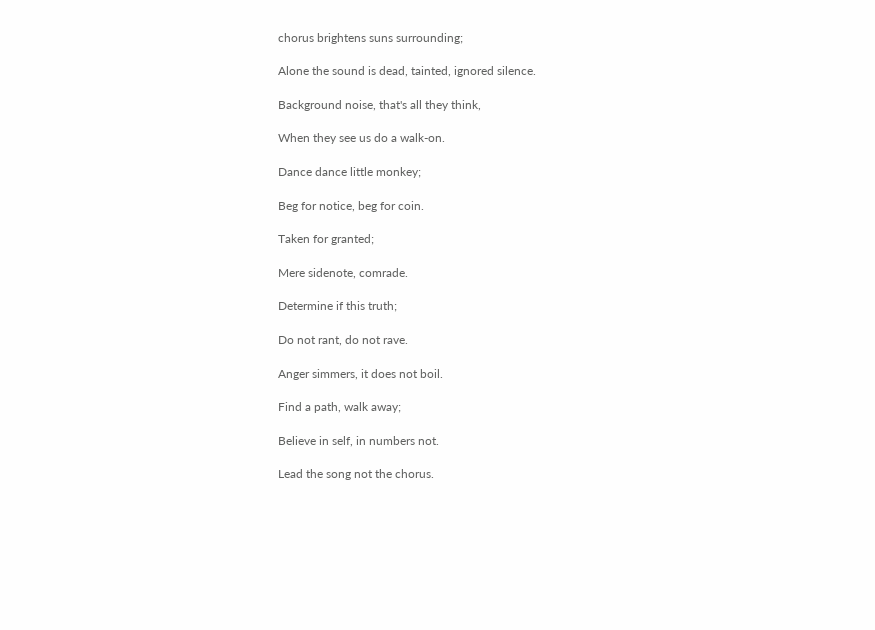chorus brightens suns surrounding;

Alone the sound is dead, tainted, ignored silence.

Background noise, that's all they think,

When they see us do a walk-on.

Dance dance little monkey;

Beg for notice, beg for coin.

Taken for granted;

Mere sidenote, comrade.

Determine if this truth;

Do not rant, do not rave.

Anger simmers, it does not boil.

Find a path, walk away;

Believe in self, in numbers not.

Lead the song not the chorus.